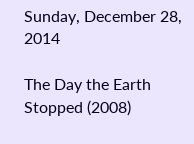Sunday, December 28, 2014

The Day the Earth Stopped (2008)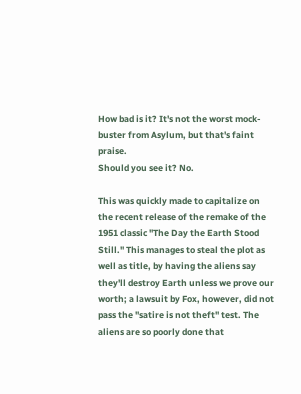How bad is it? It's not the worst mock-buster from Asylum, but that's faint praise.
Should you see it? No.

This was quickly made to capitalize on the recent release of the remake of the 1951 classic "The Day the Earth Stood Still." This manages to steal the plot as well as title, by having the aliens say they'll destroy Earth unless we prove our worth; a lawsuit by Fox, however, did not pass the "satire is not theft" test. The aliens are so poorly done that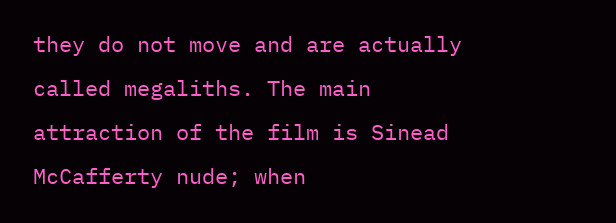they do not move and are actually called megaliths. The main attraction of the film is Sinead McCafferty nude; when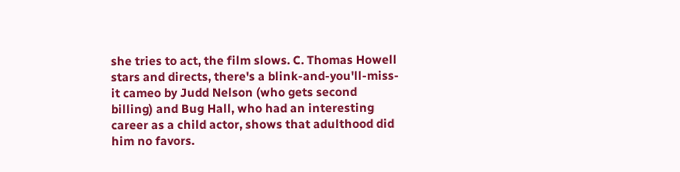she tries to act, the film slows. C. Thomas Howell stars and directs, there's a blink-and-you'll-miss-it cameo by Judd Nelson (who gets second billing) and Bug Hall, who had an interesting career as a child actor, shows that adulthood did him no favors.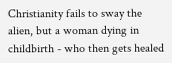Christianity fails to sway the alien, but a woman dying in childbirth - who then gets healed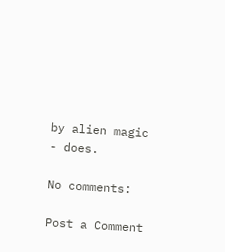by alien magic - does.

No comments:

Post a Comment